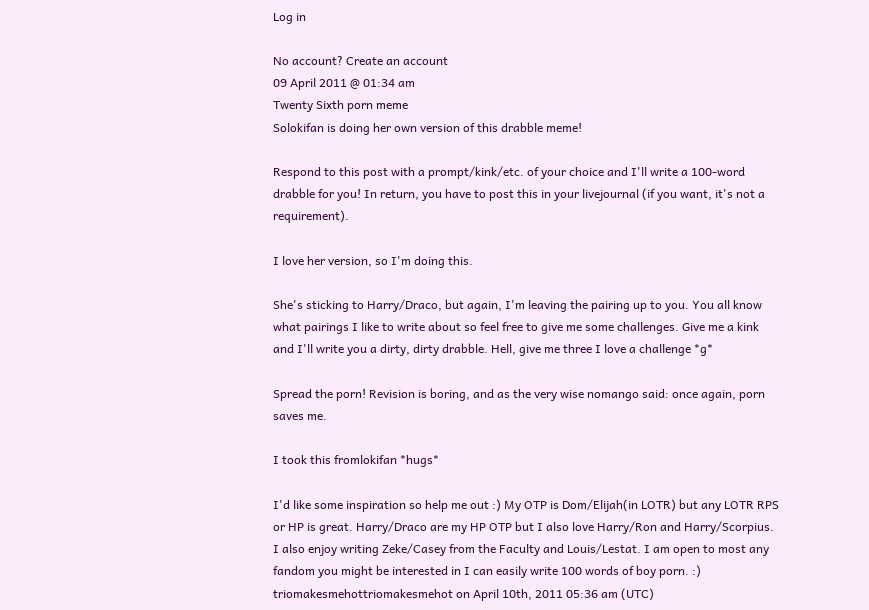Log in

No account? Create an account
09 April 2011 @ 01:34 am
Twenty Sixth porn meme
Solokifan is doing her own version of this drabble meme!

Respond to this post with a prompt/kink/etc. of your choice and I'll write a 100-word drabble for you! In return, you have to post this in your livejournal (if you want, it's not a requirement).

I love her version, so I'm doing this.

She's sticking to Harry/Draco, but again, I'm leaving the pairing up to you. You all know what pairings I like to write about so feel free to give me some challenges. Give me a kink and I'll write you a dirty, dirty drabble. Hell, give me three I love a challenge *g*

Spread the porn! Revision is boring, and as the very wise nomango said: once again, porn saves me.

I took this fromlokifan *hugs*

I'd like some inspiration so help me out :) My OTP is Dom/Elijah(in LOTR) but any LOTR RPS or HP is great. Harry/Draco are my HP OTP but I also love Harry/Ron and Harry/Scorpius. I also enjoy writing Zeke/Casey from the Faculty and Louis/Lestat. I am open to most any fandom you might be interested in I can easily write 100 words of boy porn. :)
triomakesmehottriomakesmehot on April 10th, 2011 05:36 am (UTC)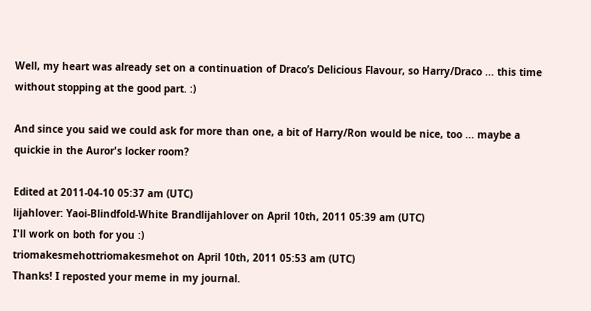Well, my heart was already set on a continuation of Draco’s Delicious Flavour, so Harry/Draco ... this time without stopping at the good part. :)

And since you said we could ask for more than one, a bit of Harry/Ron would be nice, too ... maybe a quickie in the Auror's locker room?

Edited at 2011-04-10 05:37 am (UTC)
lijahlover: Yaoi-Blindfold-White Brandlijahlover on April 10th, 2011 05:39 am (UTC)
I'll work on both for you :)
triomakesmehottriomakesmehot on April 10th, 2011 05:53 am (UTC)
Thanks! I reposted your meme in my journal.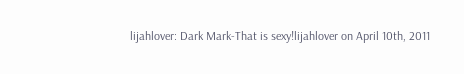lijahlover: Dark Mark-That is sexy!lijahlover on April 10th, 2011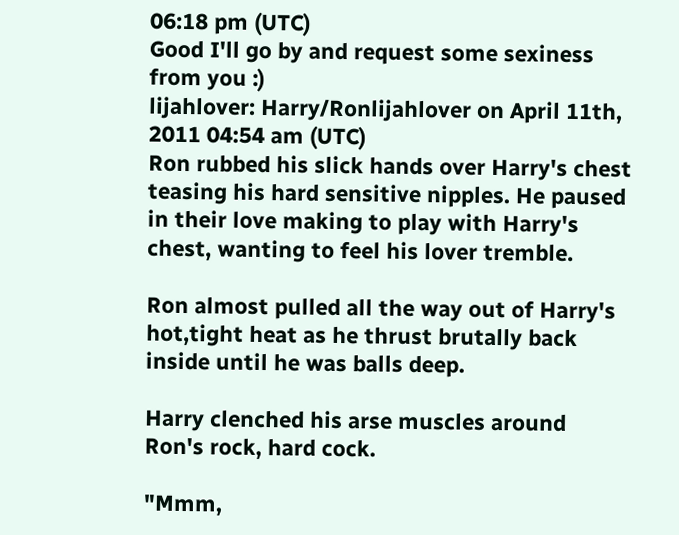06:18 pm (UTC)
Good I'll go by and request some sexiness from you :)
lijahlover: Harry/Ronlijahlover on April 11th, 2011 04:54 am (UTC)
Ron rubbed his slick hands over Harry's chest teasing his hard sensitive nipples. He paused in their love making to play with Harry's chest, wanting to feel his lover tremble.

Ron almost pulled all the way out of Harry's hot,tight heat as he thrust brutally back inside until he was balls deep.

Harry clenched his arse muscles around Ron's rock, hard cock.

"Mmm,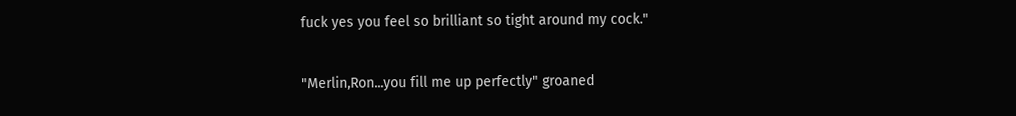fuck yes you feel so brilliant so tight around my cock."

"Merlin,Ron...you fill me up perfectly" groaned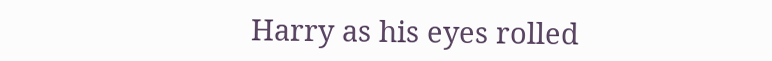Harry as his eyes rolled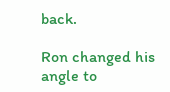back.

Ron changed his angle to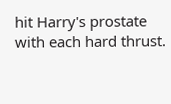hit Harry's prostate with each hard thrust.